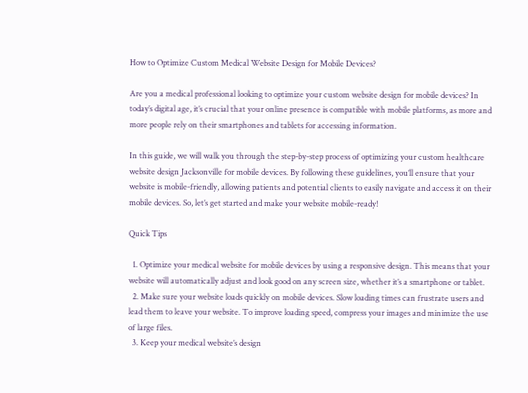How to Optimize Custom Medical Website Design for Mobile Devices?

Are you a medical professional looking to optimize your custom website design for mobile devices? In today’s digital age, it’s crucial that your online presence is compatible with mobile platforms, as more and more people rely on their smartphones and tablets for accessing information.

In this guide, we will walk you through the step-by-step process of optimizing your custom healthcare website design Jacksonville for mobile devices. By following these guidelines, you’ll ensure that your website is mobile-friendly, allowing patients and potential clients to easily navigate and access it on their mobile devices. So, let’s get started and make your website mobile-ready!

Quick Tips

  1. Optimize your medical website for mobile devices by using a responsive design. This means that your website will automatically adjust and look good on any screen size, whether it’s a smartphone or tablet.
  2. Make sure your website loads quickly on mobile devices. Slow loading times can frustrate users and lead them to leave your website. To improve loading speed, compress your images and minimize the use of large files.
  3. Keep your medical website’s design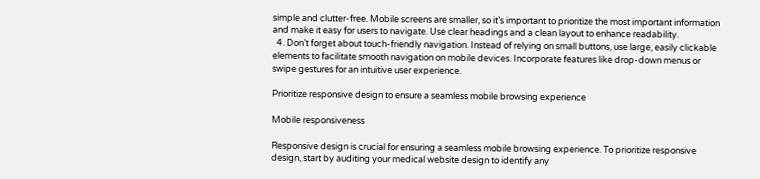simple and clutter-free. Mobile screens are smaller, so it’s important to prioritize the most important information and make it easy for users to navigate. Use clear headings and a clean layout to enhance readability.
  4. Don’t forget about touch-friendly navigation. Instead of relying on small buttons, use large, easily clickable elements to facilitate smooth navigation on mobile devices. Incorporate features like drop-down menus or swipe gestures for an intuitive user experience.

Prioritize responsive design to ensure a seamless mobile browsing experience

Mobile responsiveness

Responsive design is crucial for ensuring a seamless mobile browsing experience. To prioritize responsive design, start by auditing your medical website design to identify any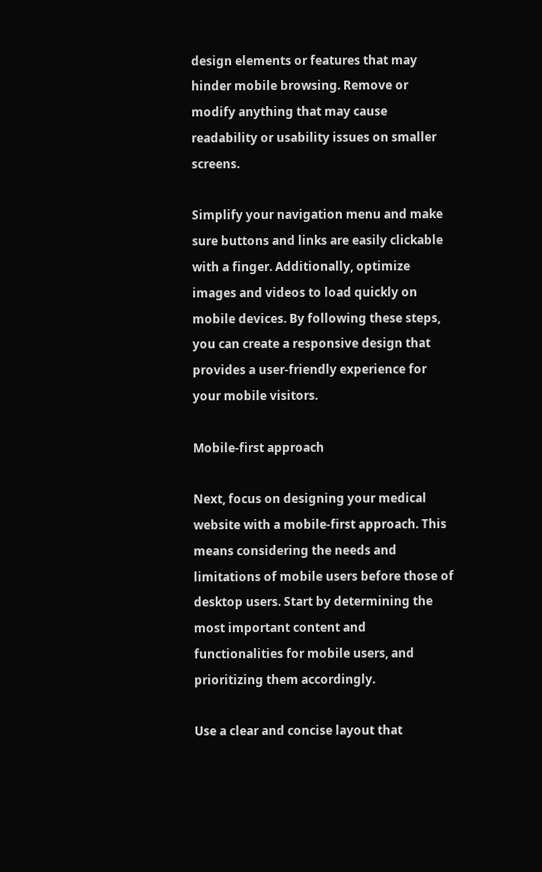design elements or features that may hinder mobile browsing. Remove or modify anything that may cause readability or usability issues on smaller screens.

Simplify your navigation menu and make sure buttons and links are easily clickable with a finger. Additionally, optimize images and videos to load quickly on mobile devices. By following these steps, you can create a responsive design that provides a user-friendly experience for your mobile visitors.

Mobile-first approach

Next, focus on designing your medical website with a mobile-first approach. This means considering the needs and limitations of mobile users before those of desktop users. Start by determining the most important content and functionalities for mobile users, and prioritizing them accordingly.

Use a clear and concise layout that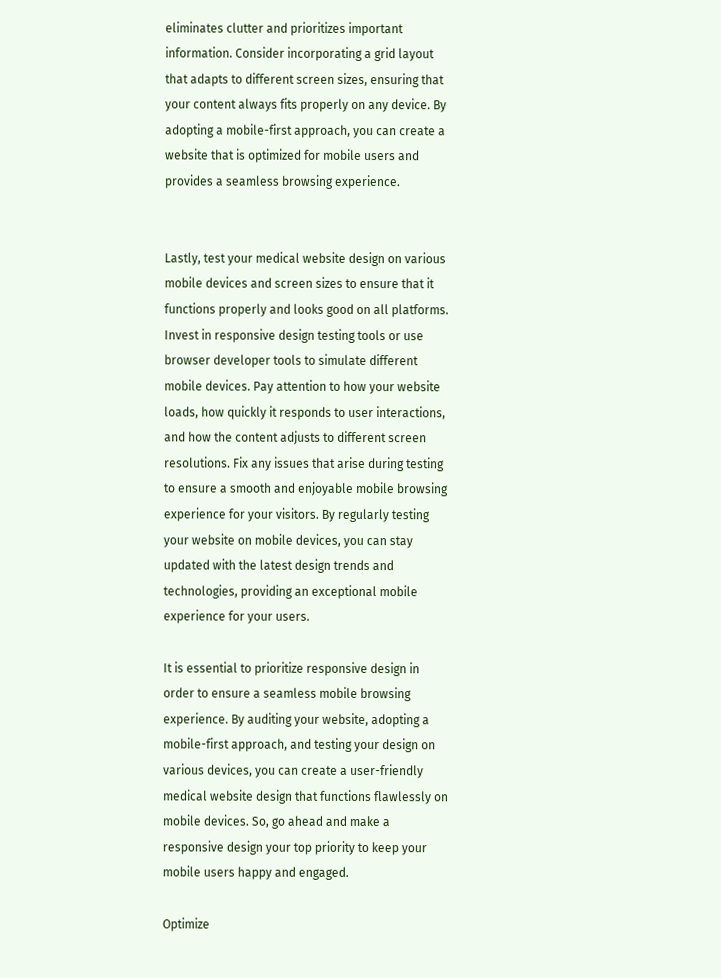eliminates clutter and prioritizes important information. Consider incorporating a grid layout that adapts to different screen sizes, ensuring that your content always fits properly on any device. By adopting a mobile-first approach, you can create a website that is optimized for mobile users and provides a seamless browsing experience.


Lastly, test your medical website design on various mobile devices and screen sizes to ensure that it functions properly and looks good on all platforms. Invest in responsive design testing tools or use browser developer tools to simulate different mobile devices. Pay attention to how your website loads, how quickly it responds to user interactions, and how the content adjusts to different screen resolutions. Fix any issues that arise during testing to ensure a smooth and enjoyable mobile browsing experience for your visitors. By regularly testing your website on mobile devices, you can stay updated with the latest design trends and technologies, providing an exceptional mobile experience for your users.

It is essential to prioritize responsive design in order to ensure a seamless mobile browsing experience. By auditing your website, adopting a mobile-first approach, and testing your design on various devices, you can create a user-friendly medical website design that functions flawlessly on mobile devices. So, go ahead and make a responsive design your top priority to keep your mobile users happy and engaged.

Optimize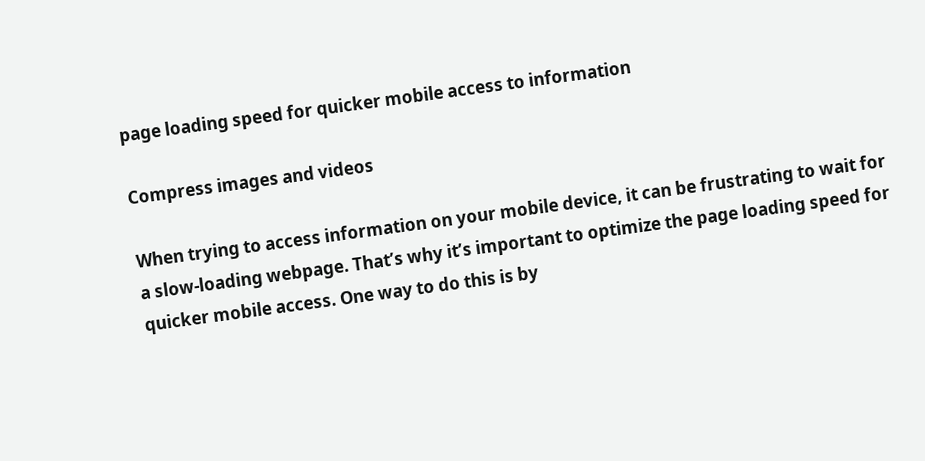page loading speed for quicker mobile access to information

Compress images and videos

When trying to access information on your mobile device, it can be frustrating to wait for a slow-loading webpage. That’s why it’s important to optimize the page loading speed for quicker mobile access. One way to do this is by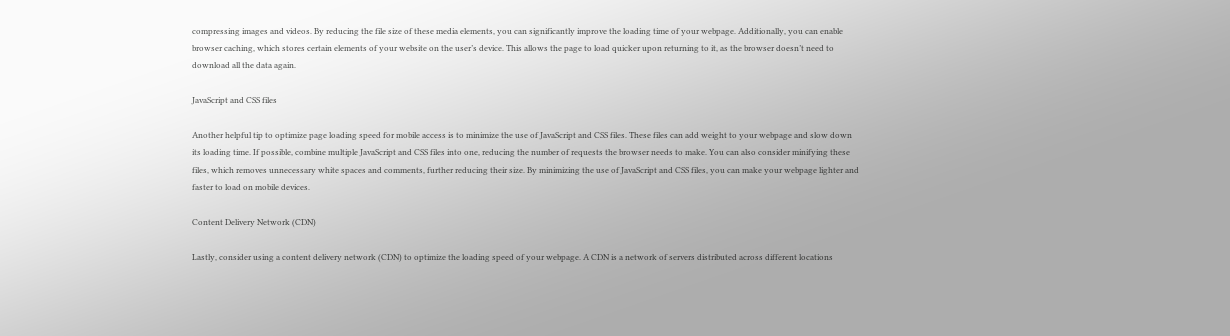compressing images and videos. By reducing the file size of these media elements, you can significantly improve the loading time of your webpage. Additionally, you can enable browser caching, which stores certain elements of your website on the user’s device. This allows the page to load quicker upon returning to it, as the browser doesn’t need to download all the data again.

JavaScript and CSS files

Another helpful tip to optimize page loading speed for mobile access is to minimize the use of JavaScript and CSS files. These files can add weight to your webpage and slow down its loading time. If possible, combine multiple JavaScript and CSS files into one, reducing the number of requests the browser needs to make. You can also consider minifying these files, which removes unnecessary white spaces and comments, further reducing their size. By minimizing the use of JavaScript and CSS files, you can make your webpage lighter and faster to load on mobile devices.

Content Delivery Network (CDN)

Lastly, consider using a content delivery network (CDN) to optimize the loading speed of your webpage. A CDN is a network of servers distributed across different locations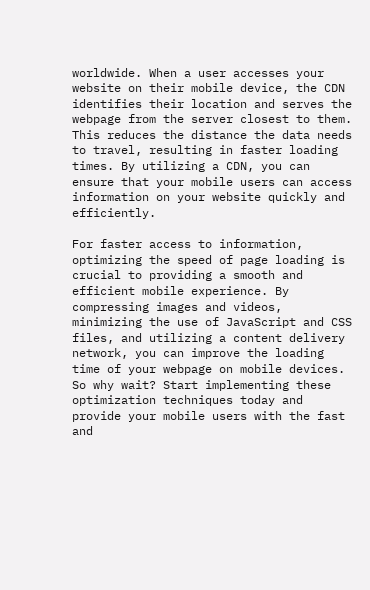worldwide. When a user accesses your website on their mobile device, the CDN identifies their location and serves the webpage from the server closest to them. This reduces the distance the data needs to travel, resulting in faster loading times. By utilizing a CDN, you can ensure that your mobile users can access information on your website quickly and efficiently.

For faster access to information, optimizing the speed of page loading is crucial to providing a smooth and efficient mobile experience. By compressing images and videos, minimizing the use of JavaScript and CSS files, and utilizing a content delivery network, you can improve the loading time of your webpage on mobile devices. So why wait? Start implementing these optimization techniques today and provide your mobile users with the fast and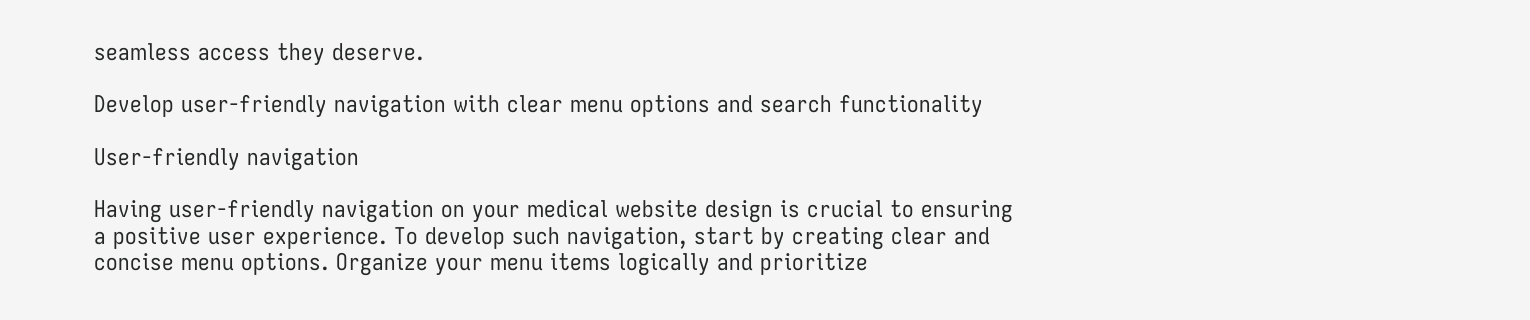seamless access they deserve.

Develop user-friendly navigation with clear menu options and search functionality

User-friendly navigation

Having user-friendly navigation on your medical website design is crucial to ensuring a positive user experience. To develop such navigation, start by creating clear and concise menu options. Organize your menu items logically and prioritize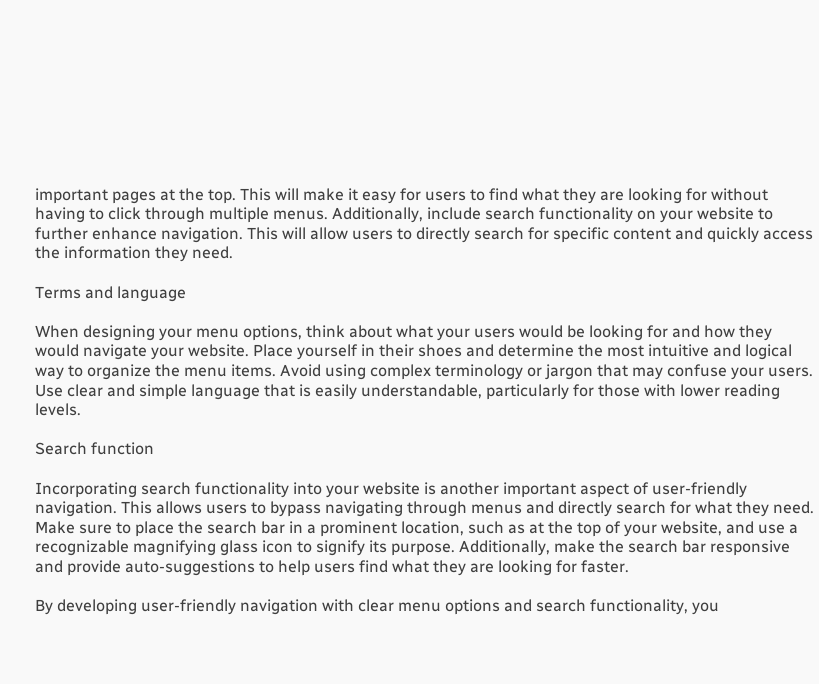important pages at the top. This will make it easy for users to find what they are looking for without having to click through multiple menus. Additionally, include search functionality on your website to further enhance navigation. This will allow users to directly search for specific content and quickly access the information they need.

Terms and language

When designing your menu options, think about what your users would be looking for and how they would navigate your website. Place yourself in their shoes and determine the most intuitive and logical way to organize the menu items. Avoid using complex terminology or jargon that may confuse your users. Use clear and simple language that is easily understandable, particularly for those with lower reading levels.

Search function

Incorporating search functionality into your website is another important aspect of user-friendly navigation. This allows users to bypass navigating through menus and directly search for what they need. Make sure to place the search bar in a prominent location, such as at the top of your website, and use a recognizable magnifying glass icon to signify its purpose. Additionally, make the search bar responsive and provide auto-suggestions to help users find what they are looking for faster.

By developing user-friendly navigation with clear menu options and search functionality, you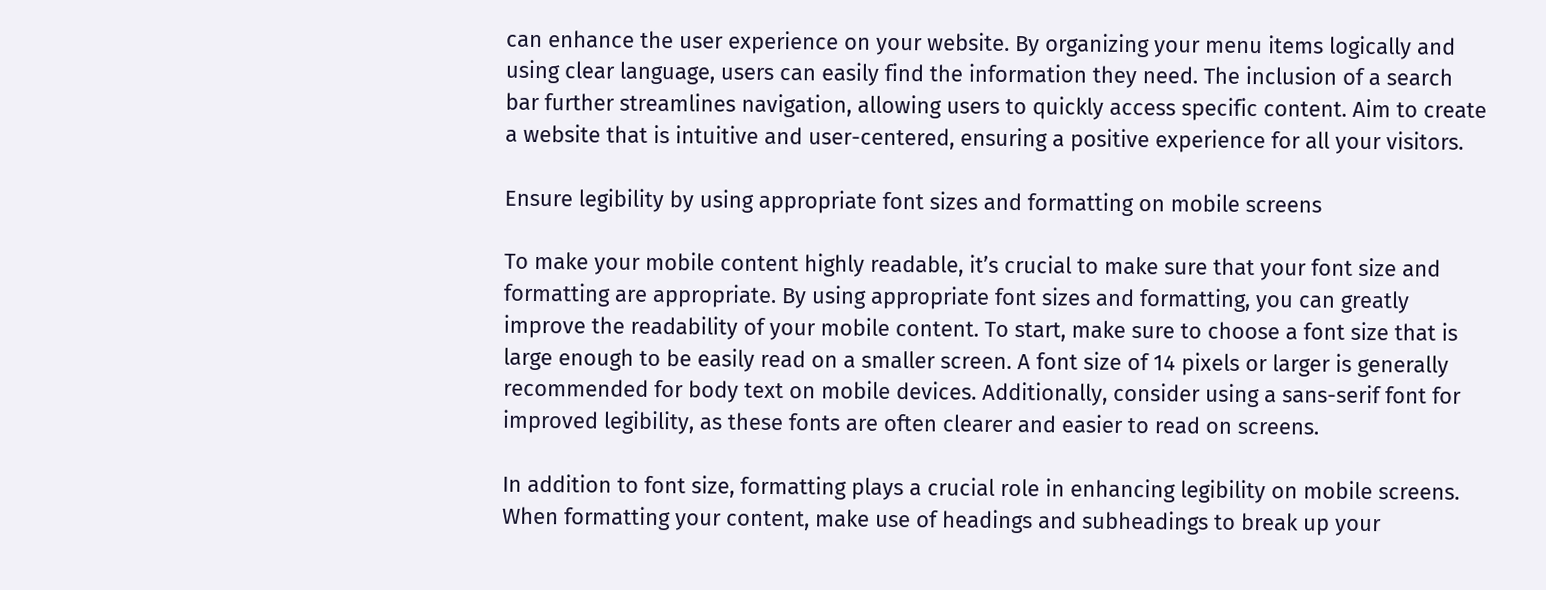can enhance the user experience on your website. By organizing your menu items logically and using clear language, users can easily find the information they need. The inclusion of a search bar further streamlines navigation, allowing users to quickly access specific content. Aim to create a website that is intuitive and user-centered, ensuring a positive experience for all your visitors.

Ensure legibility by using appropriate font sizes and formatting on mobile screens

To make your mobile content highly readable, it’s crucial to make sure that your font size and formatting are appropriate. By using appropriate font sizes and formatting, you can greatly improve the readability of your mobile content. To start, make sure to choose a font size that is large enough to be easily read on a smaller screen. A font size of 14 pixels or larger is generally recommended for body text on mobile devices. Additionally, consider using a sans-serif font for improved legibility, as these fonts are often clearer and easier to read on screens.

In addition to font size, formatting plays a crucial role in enhancing legibility on mobile screens. When formatting your content, make use of headings and subheadings to break up your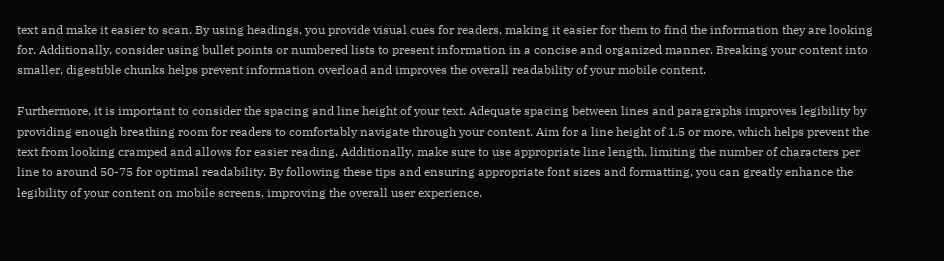text and make it easier to scan. By using headings, you provide visual cues for readers, making it easier for them to find the information they are looking for. Additionally, consider using bullet points or numbered lists to present information in a concise and organized manner. Breaking your content into smaller, digestible chunks helps prevent information overload and improves the overall readability of your mobile content.

Furthermore, it is important to consider the spacing and line height of your text. Adequate spacing between lines and paragraphs improves legibility by providing enough breathing room for readers to comfortably navigate through your content. Aim for a line height of 1.5 or more, which helps prevent the text from looking cramped and allows for easier reading. Additionally, make sure to use appropriate line length, limiting the number of characters per line to around 50-75 for optimal readability. By following these tips and ensuring appropriate font sizes and formatting, you can greatly enhance the legibility of your content on mobile screens, improving the overall user experience.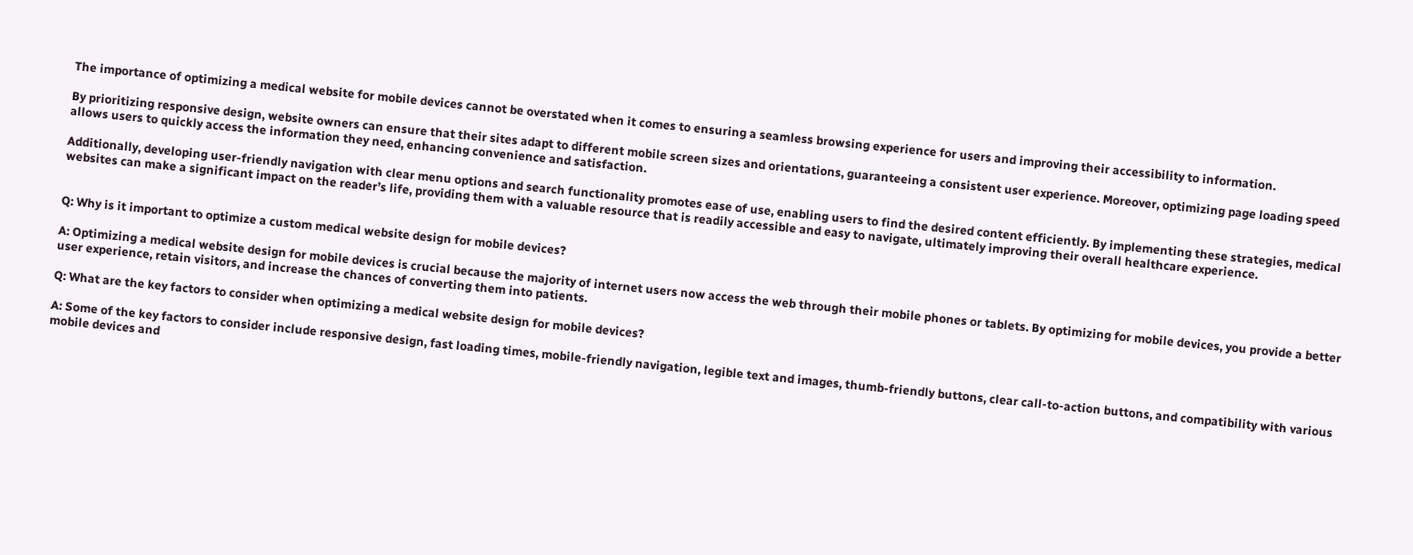The importance of optimizing a medical website for mobile devices cannot be overstated when it comes to ensuring a seamless browsing experience for users and improving their accessibility to information.

By prioritizing responsive design, website owners can ensure that their sites adapt to different mobile screen sizes and orientations, guaranteeing a consistent user experience. Moreover, optimizing page loading speed allows users to quickly access the information they need, enhancing convenience and satisfaction.

Additionally, developing user-friendly navigation with clear menu options and search functionality promotes ease of use, enabling users to find the desired content efficiently. By implementing these strategies, medical websites can make a significant impact on the reader’s life, providing them with a valuable resource that is readily accessible and easy to navigate, ultimately improving their overall healthcare experience.


Q: Why is it important to optimize a custom medical website design for mobile devices?

A: Optimizing a medical website design for mobile devices is crucial because the majority of internet users now access the web through their mobile phones or tablets. By optimizing for mobile devices, you provide a better user experience, retain visitors, and increase the chances of converting them into patients.

Q: What are the key factors to consider when optimizing a medical website design for mobile devices?

A: Some of the key factors to consider include responsive design, fast loading times, mobile-friendly navigation, legible text and images, thumb-friendly buttons, clear call-to-action buttons, and compatibility with various mobile devices and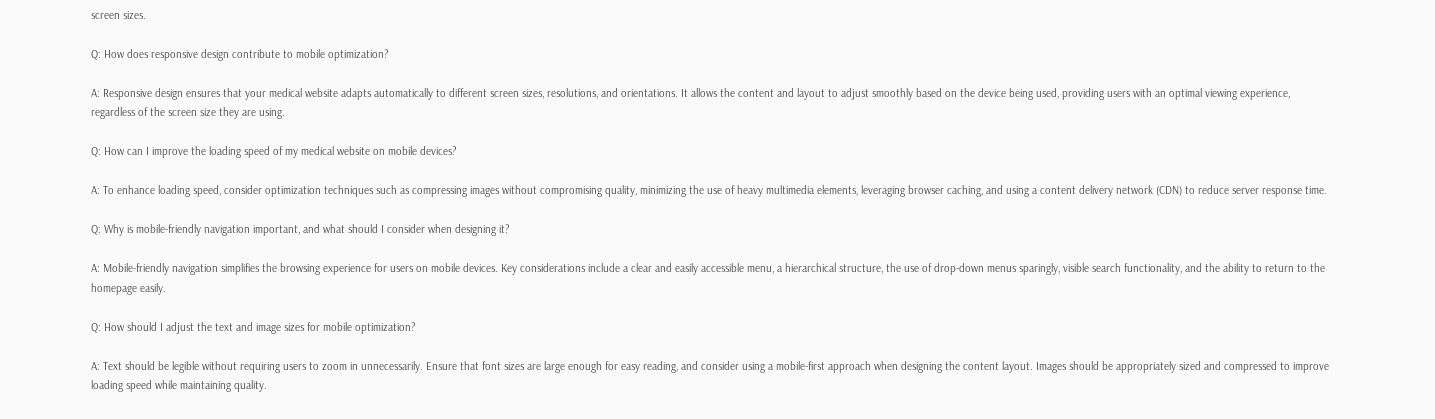screen sizes.

Q: How does responsive design contribute to mobile optimization?

A: Responsive design ensures that your medical website adapts automatically to different screen sizes, resolutions, and orientations. It allows the content and layout to adjust smoothly based on the device being used, providing users with an optimal viewing experience, regardless of the screen size they are using.

Q: How can I improve the loading speed of my medical website on mobile devices?

A: To enhance loading speed, consider optimization techniques such as compressing images without compromising quality, minimizing the use of heavy multimedia elements, leveraging browser caching, and using a content delivery network (CDN) to reduce server response time.

Q: Why is mobile-friendly navigation important, and what should I consider when designing it?

A: Mobile-friendly navigation simplifies the browsing experience for users on mobile devices. Key considerations include a clear and easily accessible menu, a hierarchical structure, the use of drop-down menus sparingly, visible search functionality, and the ability to return to the homepage easily.

Q: How should I adjust the text and image sizes for mobile optimization?

A: Text should be legible without requiring users to zoom in unnecessarily. Ensure that font sizes are large enough for easy reading, and consider using a mobile-first approach when designing the content layout. Images should be appropriately sized and compressed to improve loading speed while maintaining quality.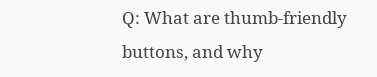Q: What are thumb-friendly buttons, and why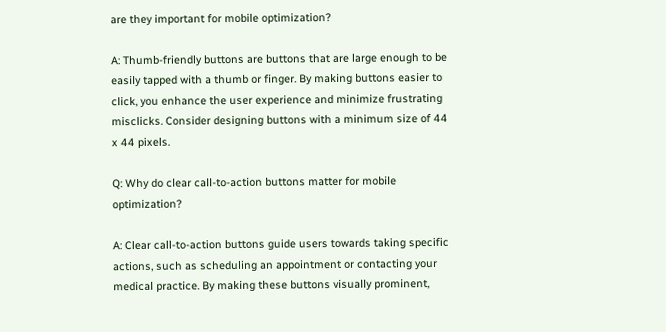are they important for mobile optimization?

A: Thumb-friendly buttons are buttons that are large enough to be easily tapped with a thumb or finger. By making buttons easier to click, you enhance the user experience and minimize frustrating misclicks. Consider designing buttons with a minimum size of 44 x 44 pixels.

Q: Why do clear call-to-action buttons matter for mobile optimization?

A: Clear call-to-action buttons guide users towards taking specific actions, such as scheduling an appointment or contacting your medical practice. By making these buttons visually prominent,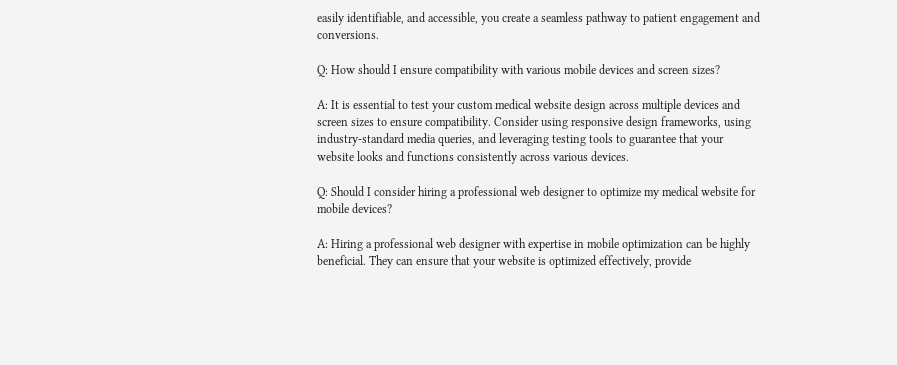easily identifiable, and accessible, you create a seamless pathway to patient engagement and conversions.

Q: How should I ensure compatibility with various mobile devices and screen sizes?

A: It is essential to test your custom medical website design across multiple devices and screen sizes to ensure compatibility. Consider using responsive design frameworks, using industry-standard media queries, and leveraging testing tools to guarantee that your website looks and functions consistently across various devices.

Q: Should I consider hiring a professional web designer to optimize my medical website for mobile devices?

A: Hiring a professional web designer with expertise in mobile optimization can be highly beneficial. They can ensure that your website is optimized effectively, provide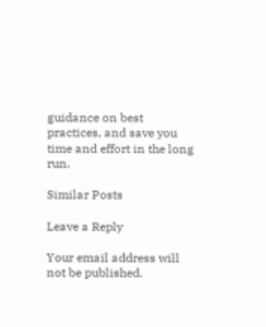guidance on best practices, and save you time and effort in the long run.

Similar Posts

Leave a Reply

Your email address will not be published.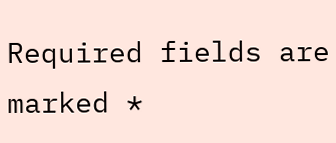Required fields are marked *